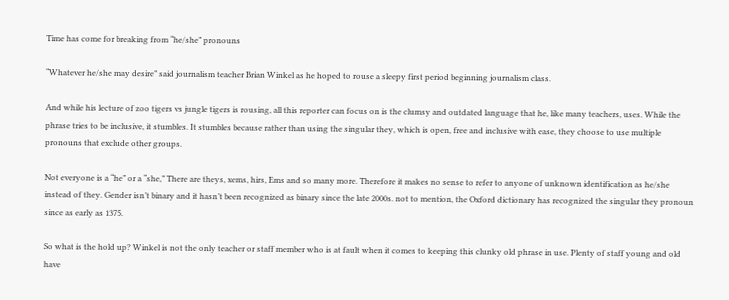Time has come for breaking from “he/she” pronouns

“Whatever he/she may desire” said journalism teacher Brian Winkel as he hoped to rouse a sleepy first period beginning journalism class.

And while his lecture of zoo tigers vs jungle tigers is rousing, all this reporter can focus on is the clumsy and outdated language that he, like many teachers, uses. While the phrase tries to be inclusive, it stumbles. It stumbles because rather than using the singular they, which is open, free and inclusive with ease, they choose to use multiple pronouns that exclude other groups.

Not everyone is a “he” or a “she,” There are theys, xems, hirs, Ems and so many more. Therefore it makes no sense to refer to anyone of unknown identification as he/she instead of they. Gender isn’t binary and it hasn’t been recognized as binary since the late 2000s. not to mention, the Oxford dictionary has recognized the singular they pronoun since as early as 1375.

So what is the hold up? Winkel is not the only teacher or staff member who is at fault when it comes to keeping this clunky old phrase in use. Plenty of staff young and old have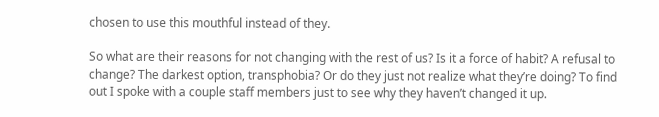chosen to use this mouthful instead of they.

So what are their reasons for not changing with the rest of us? Is it a force of habit? A refusal to change? The darkest option, transphobia? Or do they just not realize what they’re doing? To find out I spoke with a couple staff members just to see why they haven’t changed it up.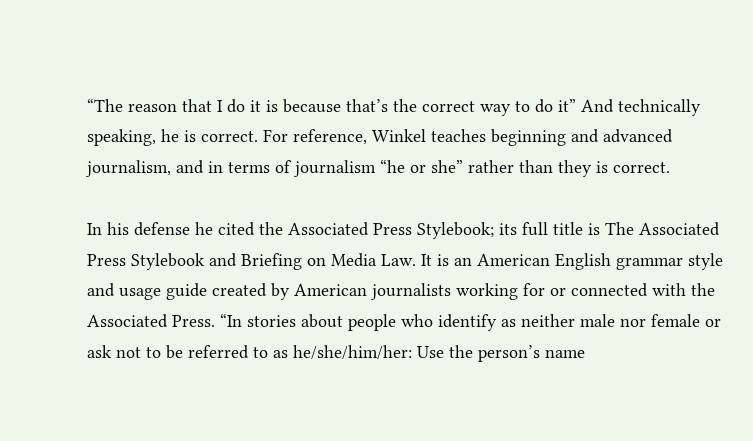“The reason that I do it is because that’s the correct way to do it” And technically speaking, he is correct. For reference, Winkel teaches beginning and advanced journalism, and in terms of journalism “he or she” rather than they is correct.

In his defense he cited the Associated Press Stylebook; its full title is The Associated Press Stylebook and Briefing on Media Law. It is an American English grammar style and usage guide created by American journalists working for or connected with the Associated Press. “In stories about people who identify as neither male nor female or ask not to be referred to as he/she/him/her: Use the person’s name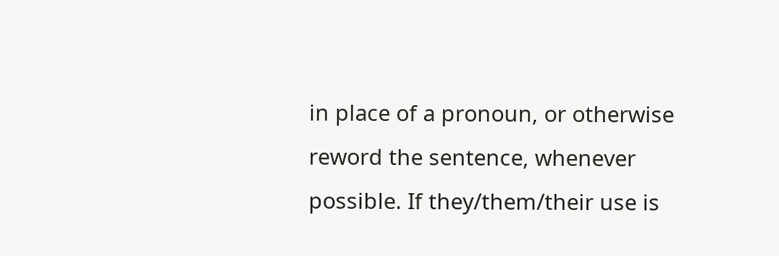in place of a pronoun, or otherwise reword the sentence, whenever possible. If they/them/their use is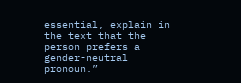essential, explain in the text that the person prefers a gender-neutral pronoun.”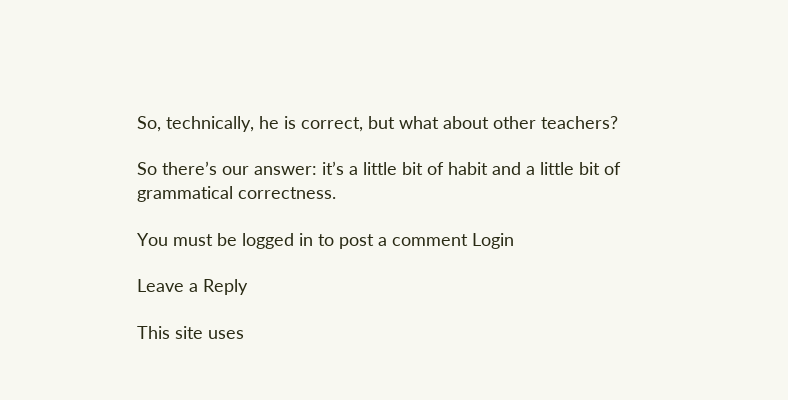So, technically, he is correct, but what about other teachers?

So there’s our answer: it’s a little bit of habit and a little bit of grammatical correctness.

You must be logged in to post a comment Login

Leave a Reply

This site uses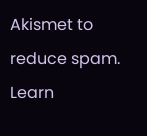Akismet to reduce spam. Learn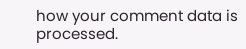how your comment data is processed.